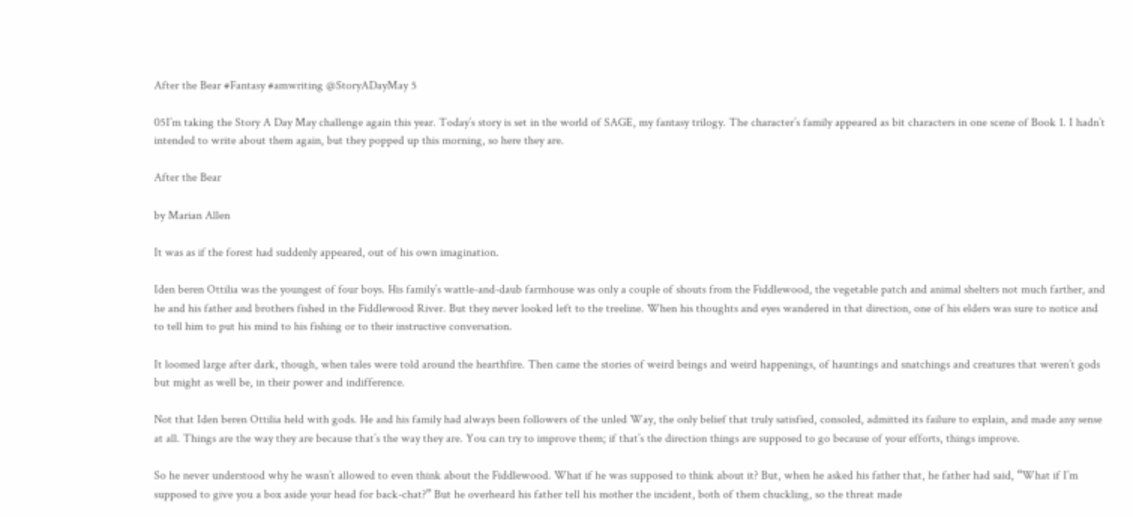After the Bear #Fantasy #amwriting @StoryADayMay 5

05I’m taking the Story A Day May challenge again this year. Today’s story is set in the world of SAGE, my fantasy trilogy. The character’s family appeared as bit characters in one scene of Book 1. I hadn’t intended to write about them again, but they popped up this morning, so here they are.

After the Bear

by Marian Allen

It was as if the forest had suddenly appeared, out of his own imagination.

Iden beren Ottilia was the youngest of four boys. His family’s wattle-and-daub farmhouse was only a couple of shouts from the Fiddlewood, the vegetable patch and animal shelters not much farther, and he and his father and brothers fished in the Fiddlewood River. But they never looked left to the treeline. When his thoughts and eyes wandered in that direction, one of his elders was sure to notice and to tell him to put his mind to his fishing or to their instructive conversation.

It loomed large after dark, though, when tales were told around the hearthfire. Then came the stories of weird beings and weird happenings, of hauntings and snatchings and creatures that weren’t gods but might as well be, in their power and indifference.

Not that Iden beren Ottilia held with gods. He and his family had always been followers of the unled Way, the only belief that truly satisfied, consoled, admitted its failure to explain, and made any sense at all. Things are the way they are because that’s the way they are. You can try to improve them; if that’s the direction things are supposed to go because of your efforts, things improve.

So he never understood why he wasn’t allowed to even think about the Fiddlewood. What if he was supposed to think about it? But, when he asked his father that, he father had said, “What if I’m supposed to give you a box aside your head for back-chat?” But he overheard his father tell his mother the incident, both of them chuckling, so the threat made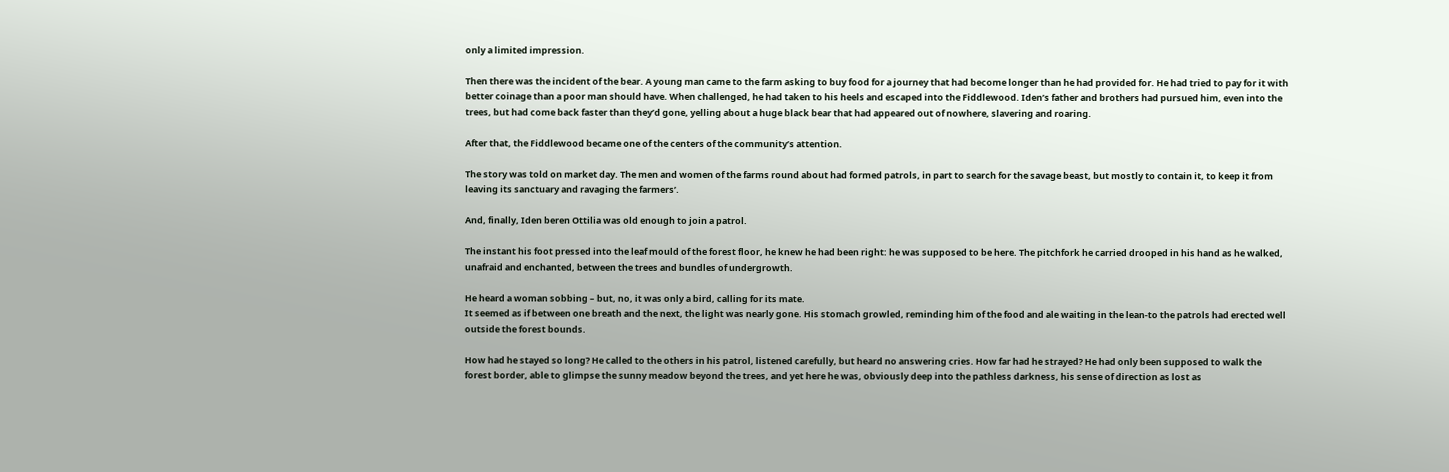only a limited impression.

Then there was the incident of the bear. A young man came to the farm asking to buy food for a journey that had become longer than he had provided for. He had tried to pay for it with better coinage than a poor man should have. When challenged, he had taken to his heels and escaped into the Fiddlewood. Iden’s father and brothers had pursued him, even into the trees, but had come back faster than they’d gone, yelling about a huge black bear that had appeared out of nowhere, slavering and roaring.

After that, the Fiddlewood became one of the centers of the community’s attention.

The story was told on market day. The men and women of the farms round about had formed patrols, in part to search for the savage beast, but mostly to contain it, to keep it from leaving its sanctuary and ravaging the farmers’.

And, finally, Iden beren Ottilia was old enough to join a patrol.

The instant his foot pressed into the leaf mould of the forest floor, he knew he had been right: he was supposed to be here. The pitchfork he carried drooped in his hand as he walked, unafraid and enchanted, between the trees and bundles of undergrowth.

He heard a woman sobbing – but, no, it was only a bird, calling for its mate.
It seemed as if between one breath and the next, the light was nearly gone. His stomach growled, reminding him of the food and ale waiting in the lean-to the patrols had erected well outside the forest bounds.

How had he stayed so long? He called to the others in his patrol, listened carefully, but heard no answering cries. How far had he strayed? He had only been supposed to walk the forest border, able to glimpse the sunny meadow beyond the trees, and yet here he was, obviously deep into the pathless darkness, his sense of direction as lost as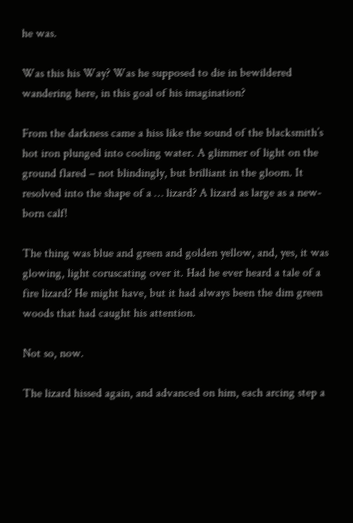he was.

Was this his Way? Was he supposed to die in bewildered wandering here, in this goal of his imagination?

From the darkness came a hiss like the sound of the blacksmith’s hot iron plunged into cooling water. A glimmer of light on the ground flared – not blindingly, but brilliant in the gloom. It resolved into the shape of a … lizard? A lizard as large as a new-born calf!

The thing was blue and green and golden yellow, and, yes, it was glowing, light coruscating over it. Had he ever heard a tale of a fire lizard? He might have, but it had always been the dim green woods that had caught his attention.

Not so, now.

The lizard hissed again, and advanced on him, each arcing step a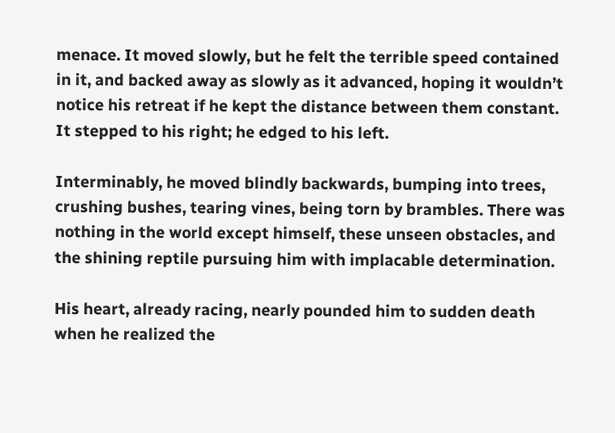menace. It moved slowly, but he felt the terrible speed contained in it, and backed away as slowly as it advanced, hoping it wouldn’t notice his retreat if he kept the distance between them constant. It stepped to his right; he edged to his left.

Interminably, he moved blindly backwards, bumping into trees, crushing bushes, tearing vines, being torn by brambles. There was nothing in the world except himself, these unseen obstacles, and the shining reptile pursuing him with implacable determination.

His heart, already racing, nearly pounded him to sudden death when he realized the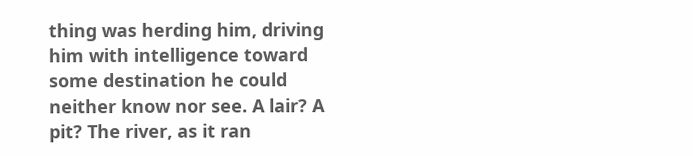thing was herding him, driving him with intelligence toward some destination he could neither know nor see. A lair? A pit? The river, as it ran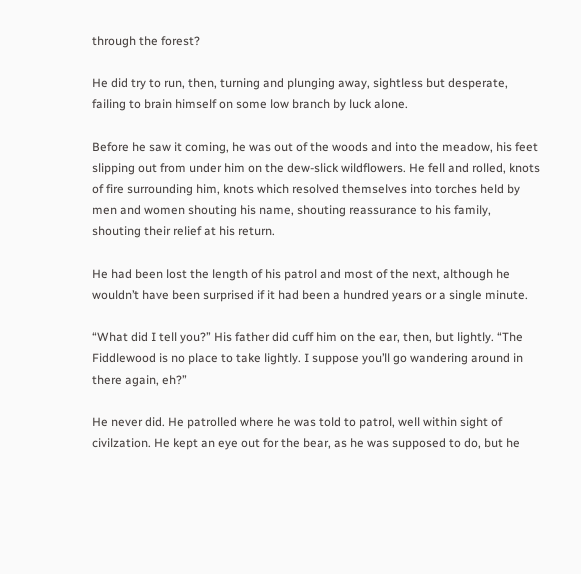through the forest?

He did try to run, then, turning and plunging away, sightless but desperate, failing to brain himself on some low branch by luck alone.

Before he saw it coming, he was out of the woods and into the meadow, his feet slipping out from under him on the dew-slick wildflowers. He fell and rolled, knots of fire surrounding him, knots which resolved themselves into torches held by men and women shouting his name, shouting reassurance to his family, shouting their relief at his return.

He had been lost the length of his patrol and most of the next, although he wouldn’t have been surprised if it had been a hundred years or a single minute.

“What did I tell you?” His father did cuff him on the ear, then, but lightly. “The Fiddlewood is no place to take lightly. I suppose you’ll go wandering around in there again, eh?”

He never did. He patrolled where he was told to patrol, well within sight of civilzation. He kept an eye out for the bear, as he was supposed to do, but he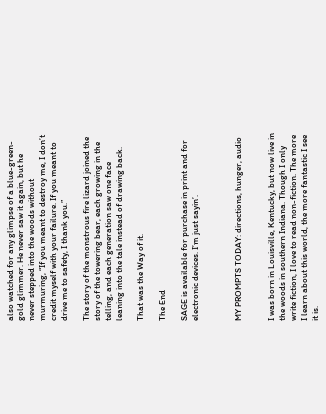also watched for any glimpse of a blue-green-gold glimmer. He never saw it again, but he never stepped into the woods without murmuring, “If you meant to destroy me, I don’t credit myself with your failure. If you meant to drive me to safety, I thank you.”

The story of the monstrous fire lizard joined the story of the towering bear, each growing in the telling, and each generation saw one face leaning into the tale instead of drawing back.

That was the Way of it.

The End

SAGE is available for purchase in print and for electronic devices. I’m just sayin’.



MY PROMPTS TODAY: directions, hunger, audio


I was born in Louisville, Kentucky, but now live in the woods in southern Indiana. Though I only write fiction, I love to read non-fiction. The more I learn about this world, the more fantastic I see it is.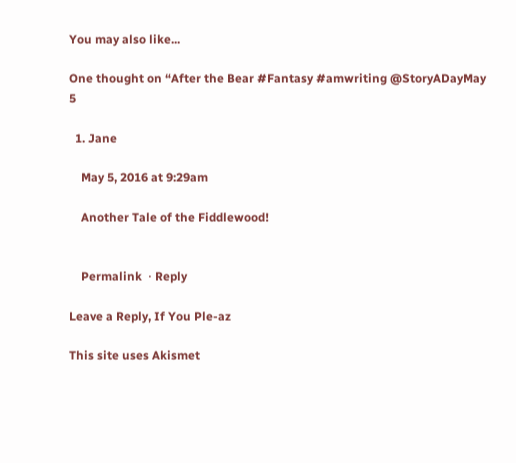You may also like...

One thought on “After the Bear #Fantasy #amwriting @StoryADayMay 5

  1. Jane

    May 5, 2016 at 9:29am

    Another Tale of the Fiddlewood!


    Permalink  ⋅ Reply

Leave a Reply, If You Ple-az

This site uses Akismet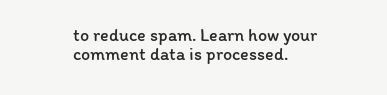to reduce spam. Learn how your comment data is processed.